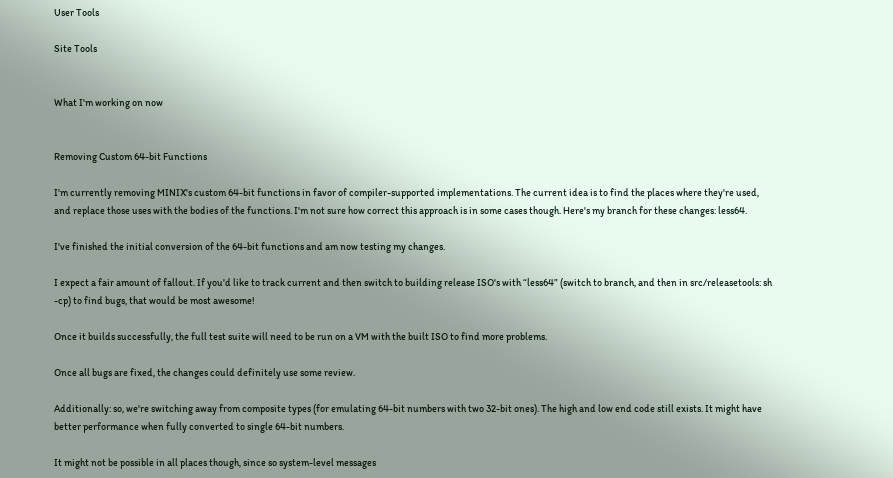User Tools

Site Tools


What I'm working on now


Removing Custom 64-bit Functions

I'm currently removing MINIX's custom 64-bit functions in favor of compiler-supported implementations. The current idea is to find the places where they're used, and replace those uses with the bodies of the functions. I'm not sure how correct this approach is in some cases though. Here's my branch for these changes: less64.

I've finished the initial conversion of the 64-bit functions and am now testing my changes.

I expect a fair amount of fallout. If you'd like to track current and then switch to building release ISO's with “less64” (switch to branch, and then in src/releasetools: sh -cp) to find bugs, that would be most awesome!

Once it builds successfully, the full test suite will need to be run on a VM with the built ISO to find more problems.

Once all bugs are fixed, the changes could definitely use some review.

Additionally: so, we're switching away from composite types (for emulating 64-bit numbers with two 32-bit ones). The high and low end code still exists. It might have better performance when fully converted to single 64-bit numbers.

It might not be possible in all places though, since so system-level messages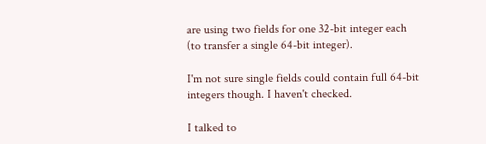are using two fields for one 32-bit integer each (to transfer a single 64-bit integer).

I'm not sure single fields could contain full 64-bit integers though. I haven't checked.

I talked to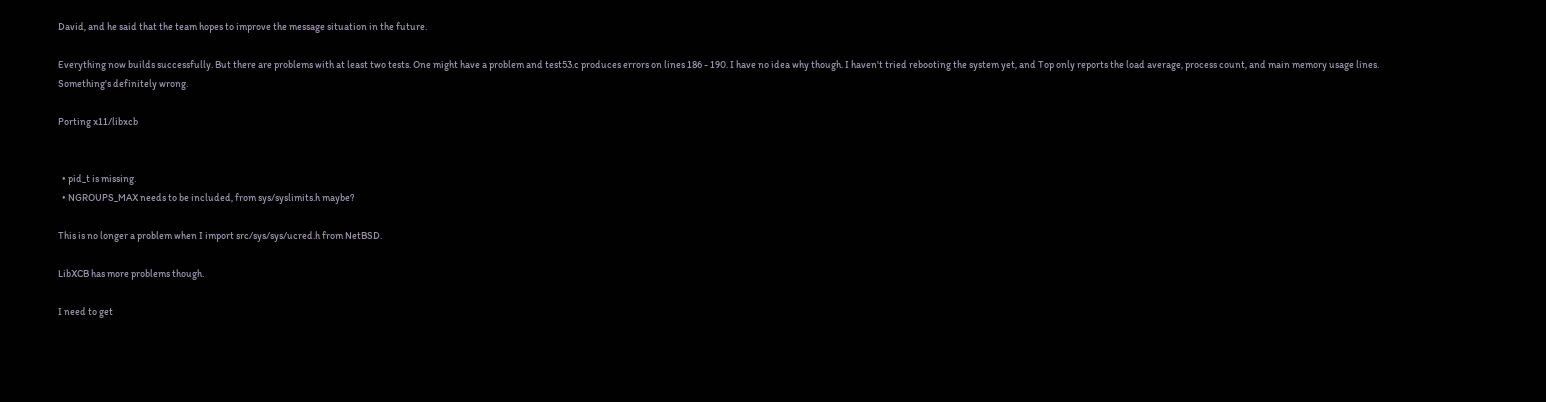David, and he said that the team hopes to improve the message situation in the future.

Everything now builds successfully. But there are problems with at least two tests. One might have a problem and test53.c produces errors on lines 186 - 190. I have no idea why though. I haven't tried rebooting the system yet, and Top only reports the load average, process count, and main memory usage lines. Something's definitely wrong.

Porting x11/libxcb


  • pid_t is missing.
  • NGROUPS_MAX needs to be included, from sys/syslimits.h maybe?

This is no longer a problem when I import src/sys/sys/ucred.h from NetBSD.

LibXCB has more problems though.

I need to get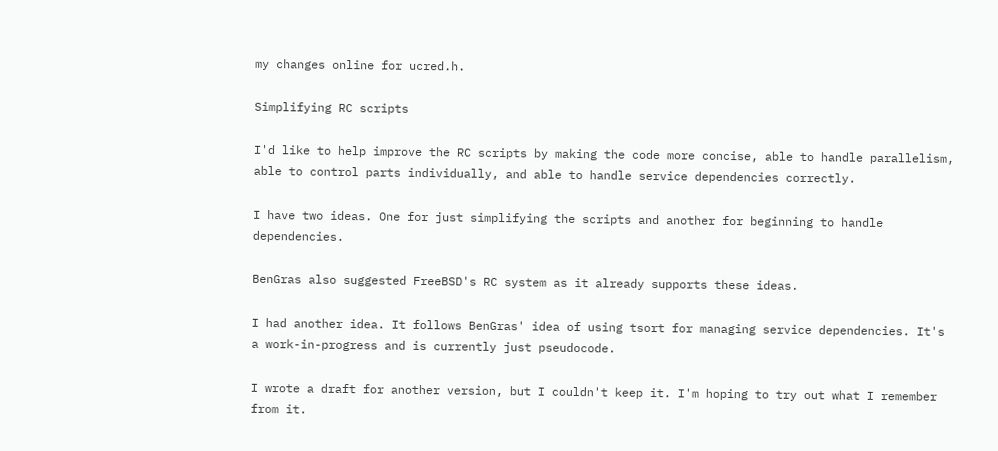my changes online for ucred.h.

Simplifying RC scripts

I'd like to help improve the RC scripts by making the code more concise, able to handle parallelism, able to control parts individually, and able to handle service dependencies correctly.

I have two ideas. One for just simplifying the scripts and another for beginning to handle dependencies.

BenGras also suggested FreeBSD's RC system as it already supports these ideas.

I had another idea. It follows BenGras' idea of using tsort for managing service dependencies. It's a work-in-progress and is currently just pseudocode.

I wrote a draft for another version, but I couldn't keep it. I'm hoping to try out what I remember from it.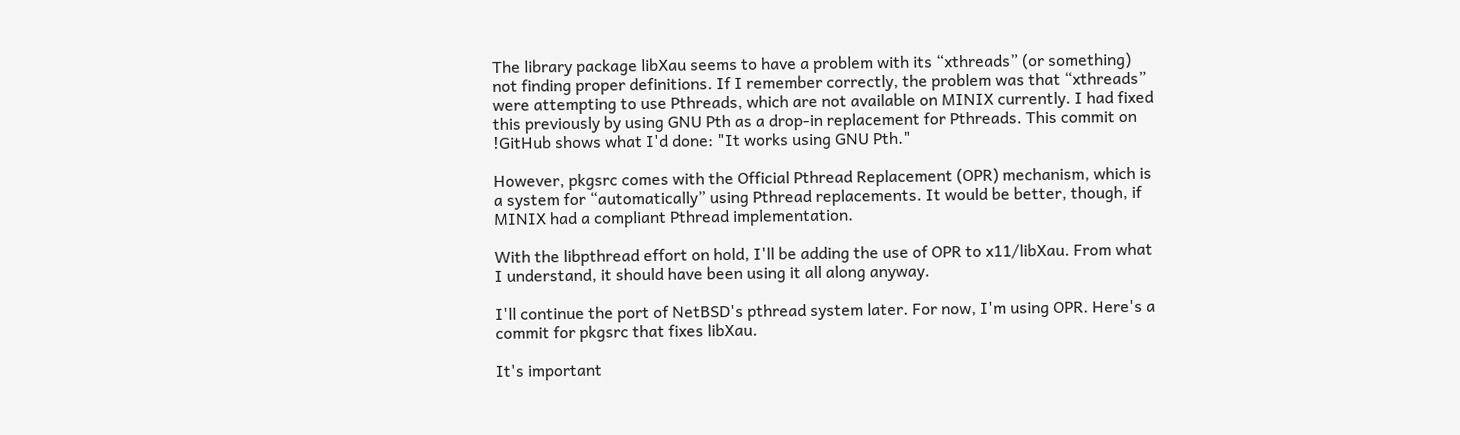The library package libXau seems to have a problem with its “xthreads” (or something) not finding proper definitions. If I remember correctly, the problem was that “xthreads” were attempting to use Pthreads, which are not available on MINIX currently. I had fixed this previously by using GNU Pth as a drop-in replacement for Pthreads. This commit on !GitHub shows what I'd done: "It works using GNU Pth."

However, pkgsrc comes with the Official Pthread Replacement (OPR) mechanism, which is a system for “automatically” using Pthread replacements. It would be better, though, if MINIX had a compliant Pthread implementation.

With the libpthread effort on hold, I'll be adding the use of OPR to x11/libXau. From what I understand, it should have been using it all along anyway.

I'll continue the port of NetBSD's pthread system later. For now, I'm using OPR. Here's a commit for pkgsrc that fixes libXau.

It's important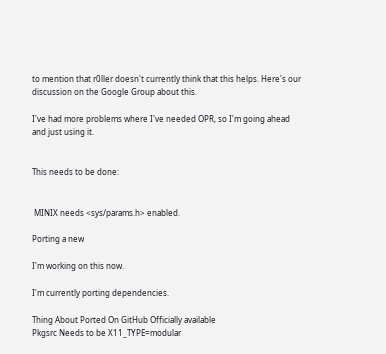to mention that r0ller doesn't currently think that this helps. Here's our discussion on the Google Group about this.

I've had more problems where I've needed OPR, so I'm going ahead and just using it.


This needs to be done:


 MINIX needs <sys/params.h> enabled.

Porting a new

I'm working on this now.

I'm currently porting dependencies.

Thing About Ported On GitHub Officially available
Pkgsrc Needs to be X11_TYPE=modular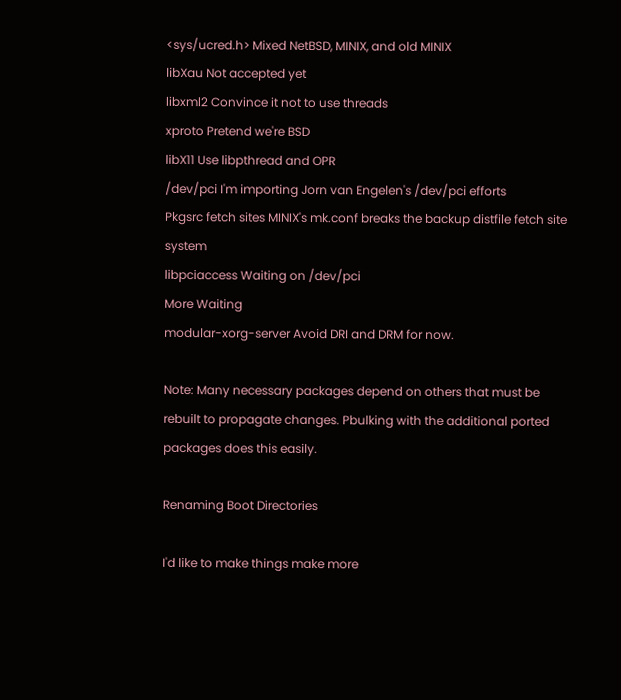<sys/ucred.h> Mixed NetBSD, MINIX, and old MINIX
libXau Not accepted yet
libxml2 Convince it not to use threads
xproto Pretend we're BSD
libX11 Use libpthread and OPR
/dev/pci I'm importing Jorn van Engelen's /dev/pci efforts
Pkgsrc fetch sites MINIX's mk.conf breaks the backup distfile fetch site system
libpciaccess Waiting on /dev/pci
More Waiting
modular-xorg-server Avoid DRI and DRM for now.

Note: Many necessary packages depend on others that must be rebuilt to propagate changes. Pbulking with the additional ported packages does this easily.

Renaming Boot Directories

I'd like to make things make more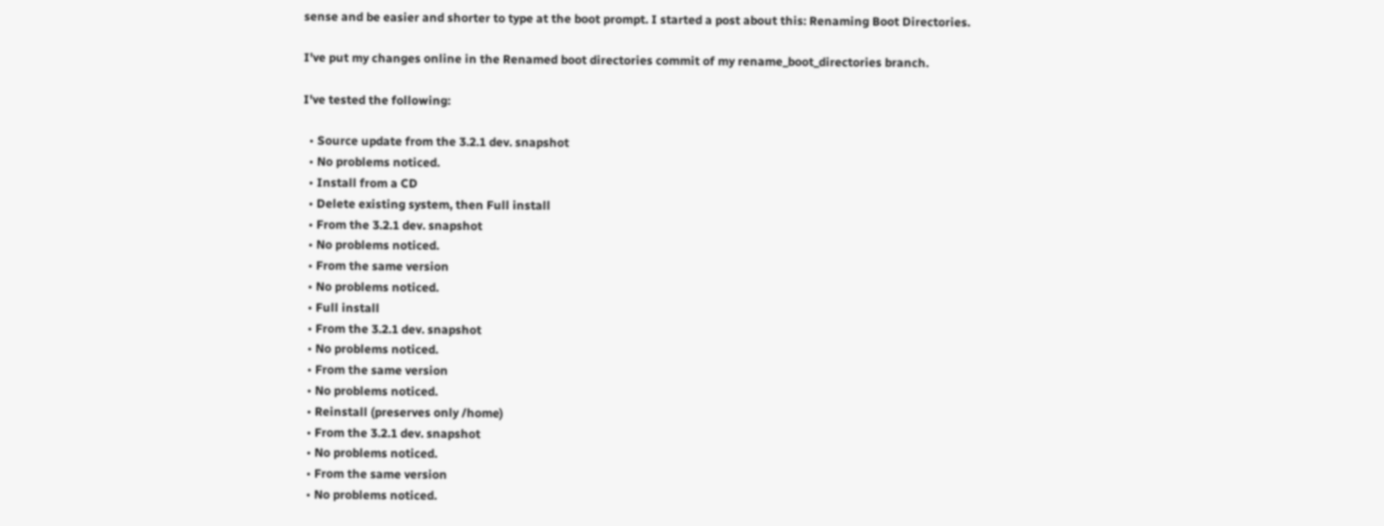sense and be easier and shorter to type at the boot prompt. I started a post about this: Renaming Boot Directories.

I've put my changes online in the Renamed boot directories commit of my rename_boot_directories branch.

I've tested the following:

  • Source update from the 3.2.1 dev. snapshot
  • No problems noticed.
  • Install from a CD
  • Delete existing system, then Full install
  • From the 3.2.1 dev. snapshot
  • No problems noticed.
  • From the same version
  • No problems noticed.
  • Full install
  • From the 3.2.1 dev. snapshot
  • No problems noticed.
  • From the same version
  • No problems noticed.
  • Reinstall (preserves only /home)
  • From the 3.2.1 dev. snapshot
  • No problems noticed.
  • From the same version
  • No problems noticed.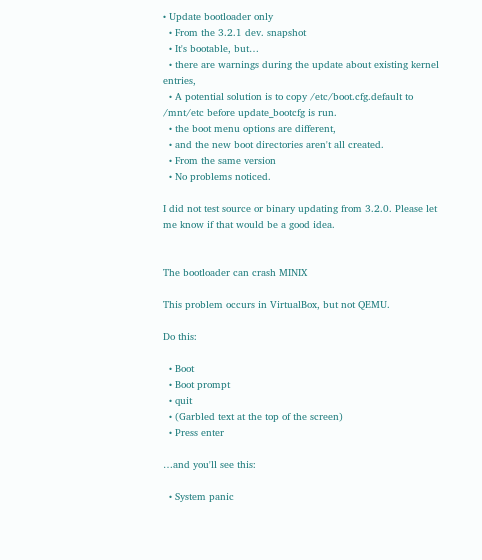• Update bootloader only
  • From the 3.2.1 dev. snapshot
  • It's bootable, but…
  • there are warnings during the update about existing kernel entries,
  • A potential solution is to copy /etc/boot.cfg.default to /mnt/etc before update_bootcfg is run.
  • the boot menu options are different,
  • and the new boot directories aren't all created.
  • From the same version
  • No problems noticed.

I did not test source or binary updating from 3.2.0. Please let me know if that would be a good idea.


The bootloader can crash MINIX

This problem occurs in VirtualBox, but not QEMU.

Do this:

  • Boot
  • Boot prompt
  • quit
  • (Garbled text at the top of the screen)
  • Press enter

…and you'll see this:

  • System panic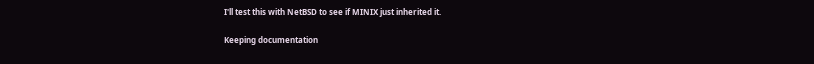I'll test this with NetBSD to see if MINIX just inherited it.

Keeping documentation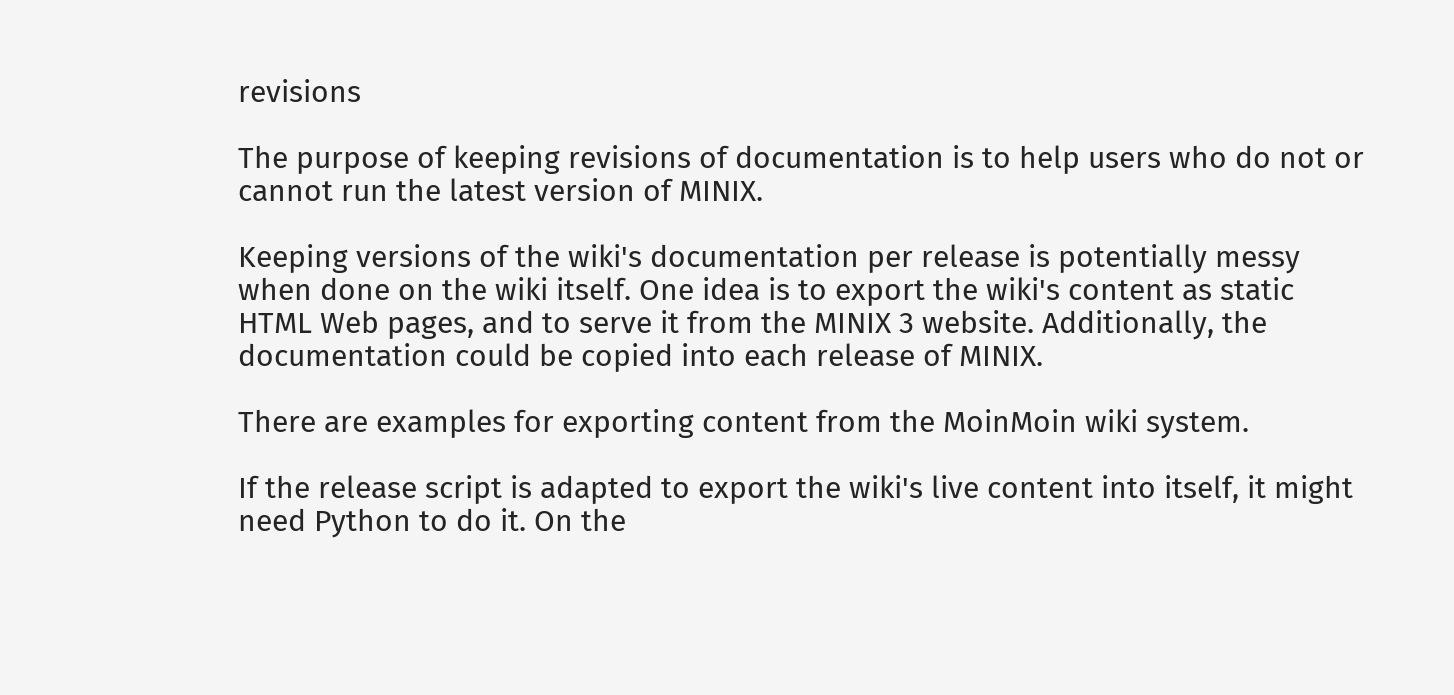revisions

The purpose of keeping revisions of documentation is to help users who do not or cannot run the latest version of MINIX.

Keeping versions of the wiki's documentation per release is potentially messy when done on the wiki itself. One idea is to export the wiki's content as static HTML Web pages, and to serve it from the MINIX 3 website. Additionally, the documentation could be copied into each release of MINIX.

There are examples for exporting content from the MoinMoin wiki system.

If the release script is adapted to export the wiki's live content into itself, it might need Python to do it. On the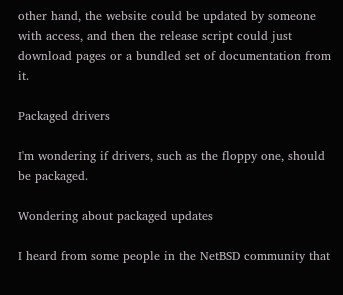other hand, the website could be updated by someone with access, and then the release script could just download pages or a bundled set of documentation from it.

Packaged drivers

I'm wondering if drivers, such as the floppy one, should be packaged.

Wondering about packaged updates

I heard from some people in the NetBSD community that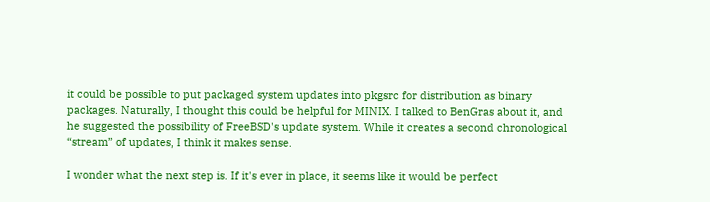it could be possible to put packaged system updates into pkgsrc for distribution as binary packages. Naturally, I thought this could be helpful for MINIX. I talked to BenGras about it, and he suggested the possibility of FreeBSD's update system. While it creates a second chronological “stream” of updates, I think it makes sense.

I wonder what the next step is. If it's ever in place, it seems like it would be perfect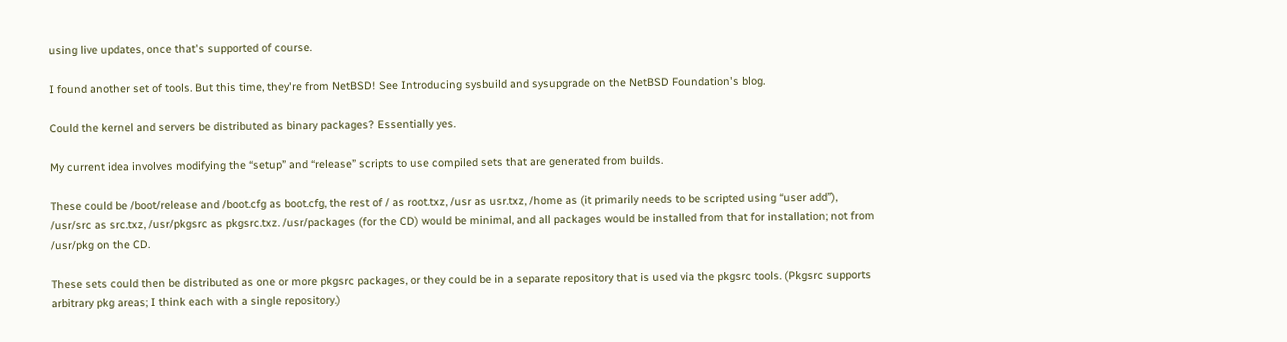using live updates, once that's supported of course.

I found another set of tools. But this time, they're from NetBSD! See Introducing sysbuild and sysupgrade on the NetBSD Foundation's blog.

Could the kernel and servers be distributed as binary packages? Essentially yes.

My current idea involves modifying the “setup” and “release” scripts to use compiled sets that are generated from builds.

These could be /boot/release and /boot.cfg as boot.cfg, the rest of / as root.txz, /usr as usr.txz, /home as (it primarily needs to be scripted using “user add”), /usr/src as src.txz, /usr/pkgsrc as pkgsrc.txz. /usr/packages (for the CD) would be minimal, and all packages would be installed from that for installation; not from /usr/pkg on the CD.

These sets could then be distributed as one or more pkgsrc packages, or they could be in a separate repository that is used via the pkgsrc tools. (Pkgsrc supports arbitrary pkg areas; I think each with a single repository.)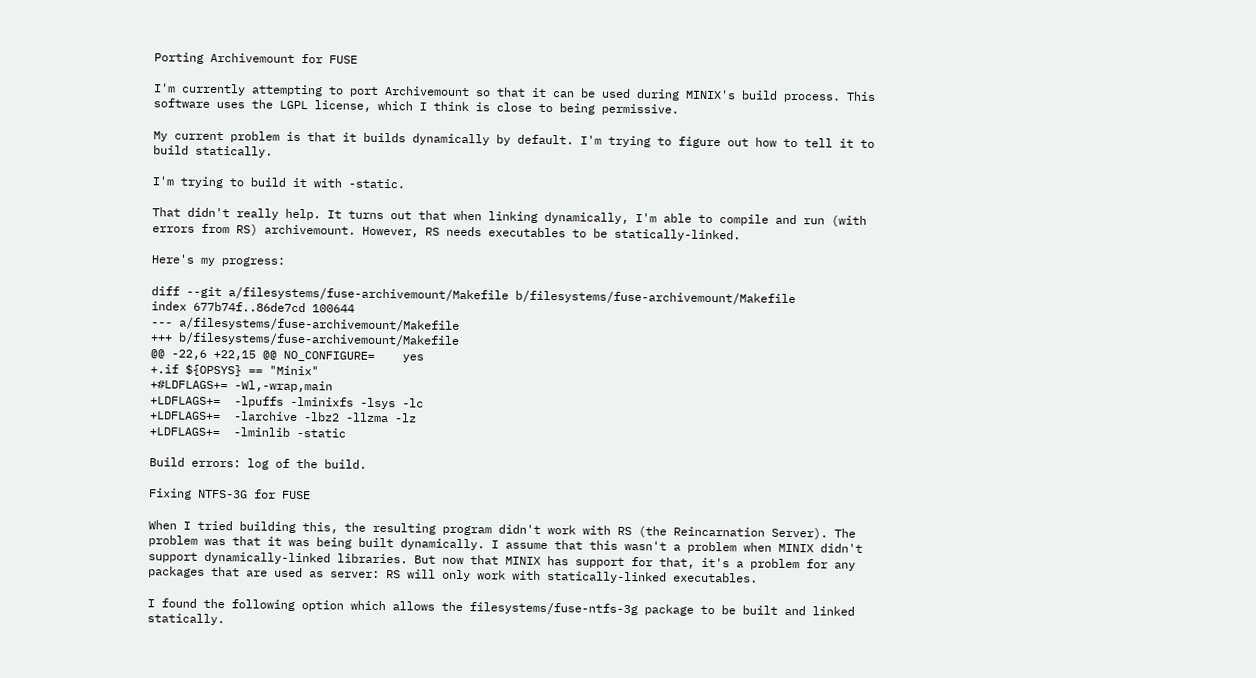Porting Archivemount for FUSE

I'm currently attempting to port Archivemount so that it can be used during MINIX's build process. This software uses the LGPL license, which I think is close to being permissive.

My current problem is that it builds dynamically by default. I'm trying to figure out how to tell it to build statically.

I'm trying to build it with -static.

That didn't really help. It turns out that when linking dynamically, I'm able to compile and run (with errors from RS) archivemount. However, RS needs executables to be statically-linked.

Here's my progress:

diff --git a/filesystems/fuse-archivemount/Makefile b/filesystems/fuse-archivemount/Makefile
index 677b74f..86de7cd 100644
--- a/filesystems/fuse-archivemount/Makefile
+++ b/filesystems/fuse-archivemount/Makefile
@@ -22,6 +22,15 @@ NO_CONFIGURE=    yes
+.if ${OPSYS} == "Minix"
+#LDFLAGS+= -Wl,-wrap,main
+LDFLAGS+=  -lpuffs -lminixfs -lsys -lc
+LDFLAGS+=  -larchive -lbz2 -llzma -lz
+LDFLAGS+=  -lminlib -static

Build errors: log of the build.

Fixing NTFS-3G for FUSE

When I tried building this, the resulting program didn't work with RS (the Reincarnation Server). The problem was that it was being built dynamically. I assume that this wasn't a problem when MINIX didn't support dynamically-linked libraries. But now that MINIX has support for that, it's a problem for any packages that are used as server: RS will only work with statically-linked executables.

I found the following option which allows the filesystems/fuse-ntfs-3g package to be built and linked statically.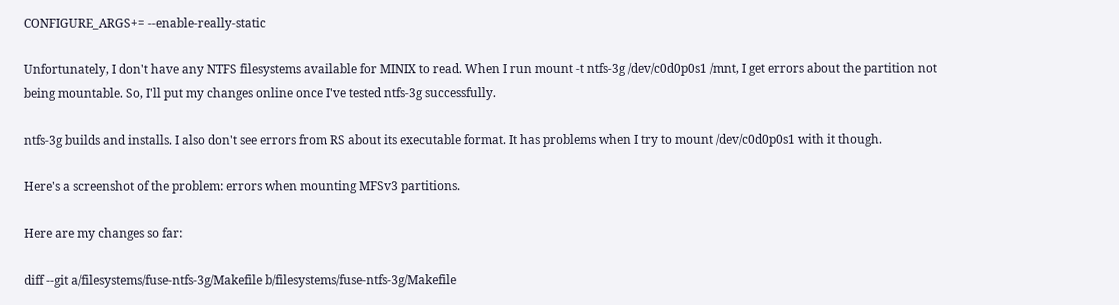CONFIGURE_ARGS+= --enable-really-static

Unfortunately, I don't have any NTFS filesystems available for MINIX to read. When I run mount -t ntfs-3g /dev/c0d0p0s1 /mnt, I get errors about the partition not being mountable. So, I'll put my changes online once I've tested ntfs-3g successfully.

ntfs-3g builds and installs. I also don't see errors from RS about its executable format. It has problems when I try to mount /dev/c0d0p0s1 with it though.

Here's a screenshot of the problem: errors when mounting MFSv3 partitions.

Here are my changes so far:

diff --git a/filesystems/fuse-ntfs-3g/Makefile b/filesystems/fuse-ntfs-3g/Makefile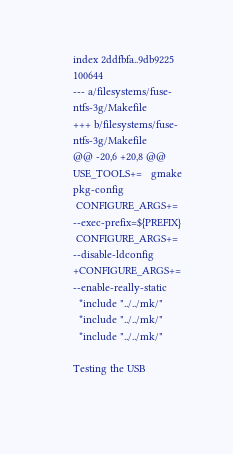index 2ddfbfa..9db9225 100644
--- a/filesystems/fuse-ntfs-3g/Makefile
+++ b/filesystems/fuse-ntfs-3g/Makefile
@@ -20,6 +20,8 @@ USE_TOOLS+=   gmake pkg-config
 CONFIGURE_ARGS+=   --exec-prefix=${PREFIX}
 CONFIGURE_ARGS+=   --disable-ldconfig
+CONFIGURE_ARGS+=   --enable-really-static
  *include "../../mk/"
  *include "../../mk/"
  *include "../../mk/"

Testing the USB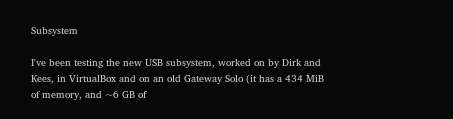Subsystem

I've been testing the new USB subsystem, worked on by Dirk and Kees, in VirtualBox and on an old Gateway Solo (it has a 434 MiB of memory, and ~6 GB of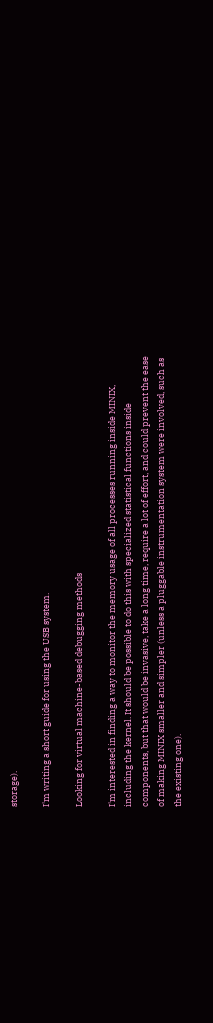storage).

I'm writing a short guide for using the USB system.

Looking for virtual machine-based debugging methods

I'm interested in finding a way to monitor the memory usage of all processes running inside MINIX, including the kernel. It should be possible to do this with specialized statistical functions inside components, but that would be invasive, take a long time, require a lot of effort, and could prevent the ease of making MINIX smaller and simpler (unless a pluggable instrumentation system were involved, such as the existing one).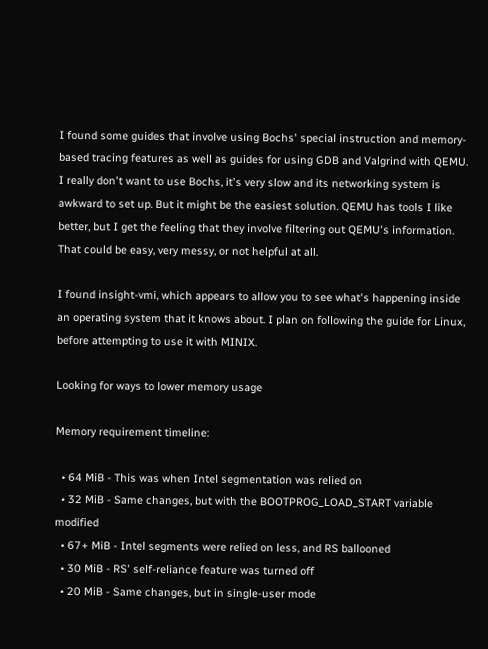I found some guides that involve using Bochs' special instruction and memory-based tracing features as well as guides for using GDB and Valgrind with QEMU. I really don't want to use Bochs, it's very slow and its networking system is awkward to set up. But it might be the easiest solution. QEMU has tools I like better, but I get the feeling that they involve filtering out QEMU's information. That could be easy, very messy, or not helpful at all.

I found insight-vmi, which appears to allow you to see what's happening inside an operating system that it knows about. I plan on following the guide for Linux, before attempting to use it with MINIX.

Looking for ways to lower memory usage

Memory requirement timeline:

  • 64 MiB - This was when Intel segmentation was relied on
  • 32 MiB - Same changes, but with the BOOTPROG_LOAD_START variable modified
  • 67+ MiB - Intel segments were relied on less, and RS ballooned
  • 30 MiB - RS' self-reliance feature was turned off
  • 20 MiB - Same changes, but in single-user mode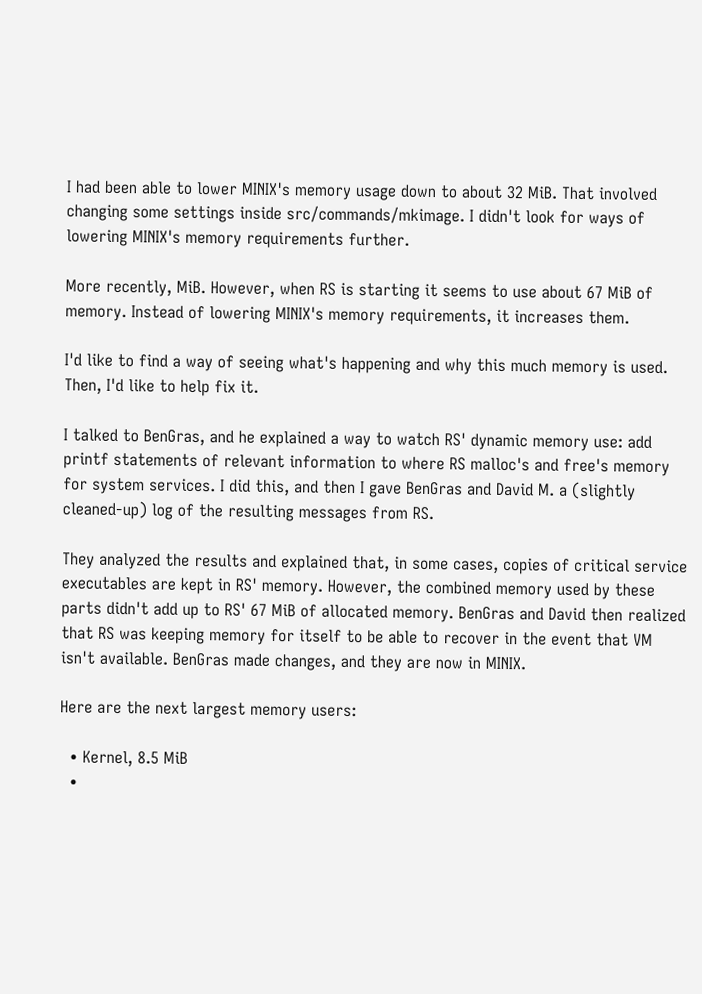I had been able to lower MINIX's memory usage down to about 32 MiB. That involved changing some settings inside src/commands/mkimage. I didn't look for ways of lowering MINIX's memory requirements further.

More recently, MiB. However, when RS is starting it seems to use about 67 MiB of memory. Instead of lowering MINIX's memory requirements, it increases them.

I'd like to find a way of seeing what's happening and why this much memory is used. Then, I'd like to help fix it.

I talked to BenGras, and he explained a way to watch RS' dynamic memory use: add printf statements of relevant information to where RS malloc's and free's memory for system services. I did this, and then I gave BenGras and David M. a (slightly cleaned-up) log of the resulting messages from RS.

They analyzed the results and explained that, in some cases, copies of critical service executables are kept in RS' memory. However, the combined memory used by these parts didn't add up to RS' 67 MiB of allocated memory. BenGras and David then realized that RS was keeping memory for itself to be able to recover in the event that VM isn't available. BenGras made changes, and they are now in MINIX.

Here are the next largest memory users:

  • Kernel, 8.5 MiB
  •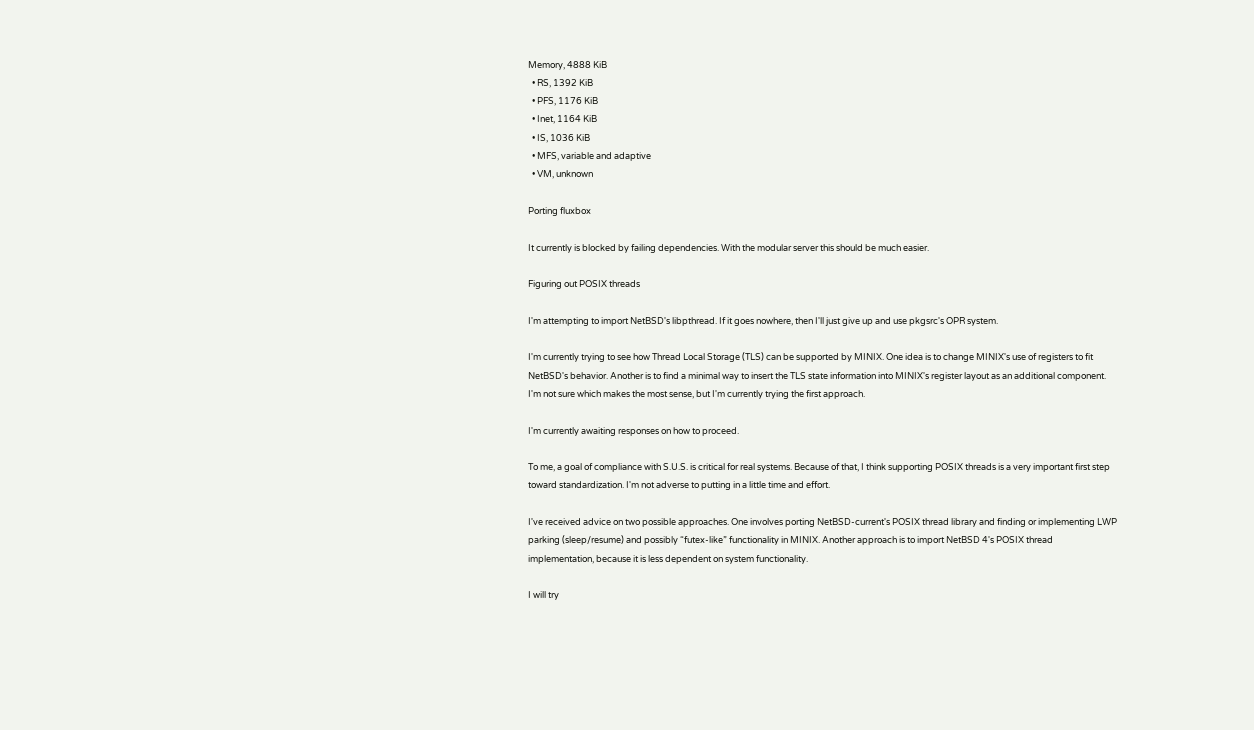Memory, 4888 KiB
  • RS, 1392 KiB
  • PFS, 1176 KiB
  • Inet, 1164 KiB
  • IS, 1036 KiB
  • MFS, variable and adaptive
  • VM, unknown

Porting fluxbox

It currently is blocked by failing dependencies. With the modular server this should be much easier.

Figuring out POSIX threads

I'm attempting to import NetBSD's libpthread. If it goes nowhere, then I'll just give up and use pkgsrc's OPR system.

I'm currently trying to see how Thread Local Storage (TLS) can be supported by MINIX. One idea is to change MINIX's use of registers to fit NetBSD's behavior. Another is to find a minimal way to insert the TLS state information into MINIX's register layout as an additional component. I'm not sure which makes the most sense, but I'm currently trying the first approach.

I'm currently awaiting responses on how to proceed.

To me, a goal of compliance with S.U.S. is critical for real systems. Because of that, I think supporting POSIX threads is a very important first step toward standardization. I'm not adverse to putting in a little time and effort.

I've received advice on two possible approaches. One involves porting NetBSD-current's POSIX thread library and finding or implementing LWP parking (sleep/resume) and possibly “futex-like” functionality in MINIX. Another approach is to import NetBSD 4's POSIX thread implementation, because it is less dependent on system functionality.

I will try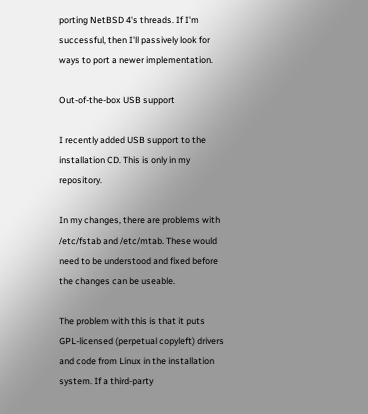porting NetBSD 4's threads. If I'm successful, then I'll passively look for ways to port a newer implementation.

Out-of-the-box USB support

I recently added USB support to the installation CD. This is only in my repository.

In my changes, there are problems with /etc/fstab and /etc/mtab. These would need to be understood and fixed before the changes can be useable.

The problem with this is that it puts GPL-licensed (perpetual copyleft) drivers and code from Linux in the installation system. If a third-party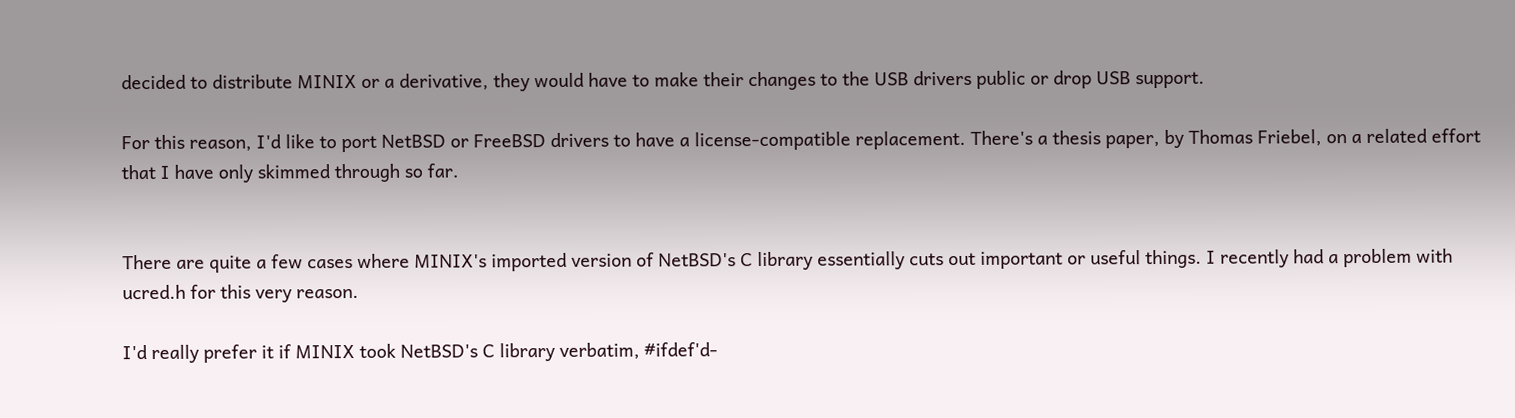decided to distribute MINIX or a derivative, they would have to make their changes to the USB drivers public or drop USB support.

For this reason, I'd like to port NetBSD or FreeBSD drivers to have a license-compatible replacement. There's a thesis paper, by Thomas Friebel, on a related effort that I have only skimmed through so far.


There are quite a few cases where MINIX's imported version of NetBSD's C library essentially cuts out important or useful things. I recently had a problem with ucred.h for this very reason.

I'd really prefer it if MINIX took NetBSD's C library verbatim, #ifdef'd-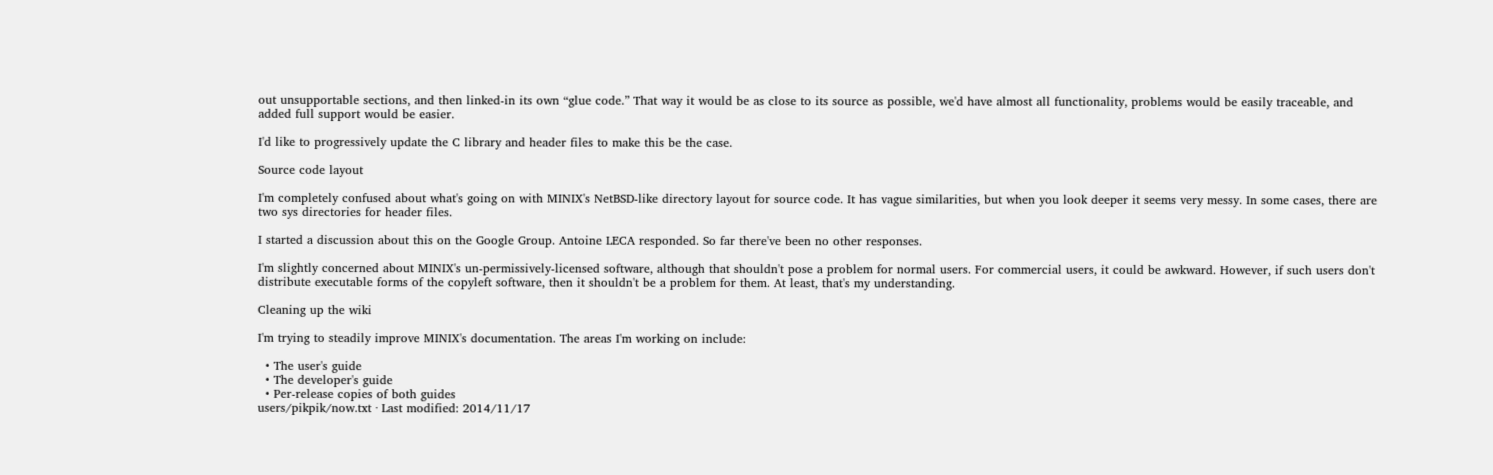out unsupportable sections, and then linked-in its own “glue code.” That way it would be as close to its source as possible, we'd have almost all functionality, problems would be easily traceable, and added full support would be easier.

I'd like to progressively update the C library and header files to make this be the case.

Source code layout

I'm completely confused about what's going on with MINIX's NetBSD-like directory layout for source code. It has vague similarities, but when you look deeper it seems very messy. In some cases, there are two sys directories for header files.

I started a discussion about this on the Google Group. Antoine LECA responded. So far there've been no other responses.

I'm slightly concerned about MINIX's un-permissively-licensed software, although that shouldn't pose a problem for normal users. For commercial users, it could be awkward. However, if such users don't distribute executable forms of the copyleft software, then it shouldn't be a problem for them. At least, that's my understanding.

Cleaning up the wiki

I'm trying to steadily improve MINIX's documentation. The areas I'm working on include:

  • The user's guide
  • The developer's guide
  • Per-release copies of both guides
users/pikpik/now.txt · Last modified: 2014/11/17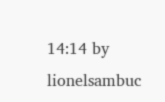14:14 by lionelsambuc